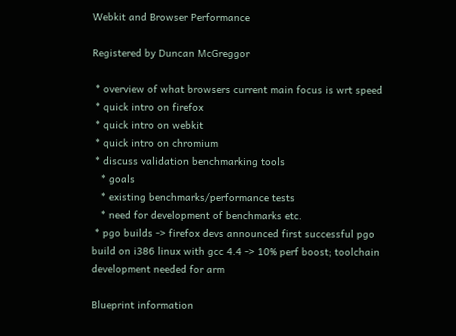Webkit and Browser Performance

Registered by Duncan McGreggor

 * overview of what browsers current main focus is wrt speed
 * quick intro on firefox
 * quick intro on webkit
 * quick intro on chromium
 * discuss validation benchmarking tools
   * goals
   * existing benchmarks/performance tests
   * need for development of benchmarks etc.
 * pgo builds -> firefox devs announced first successful pgo build on i386 linux with gcc 4.4 -> 10% perf boost; toolchain development needed for arm

Blueprint information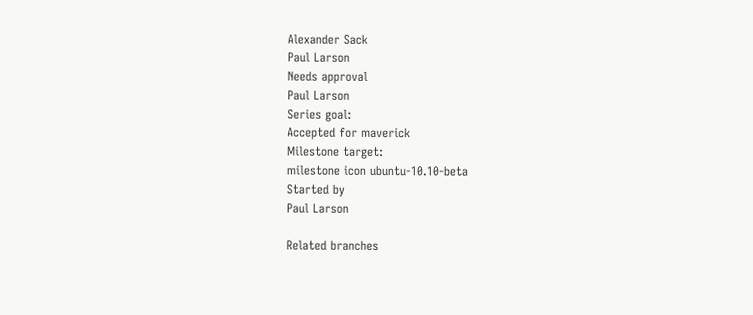Alexander Sack
Paul Larson
Needs approval
Paul Larson
Series goal:
Accepted for maverick
Milestone target:
milestone icon ubuntu-10.10-beta
Started by
Paul Larson

Related branches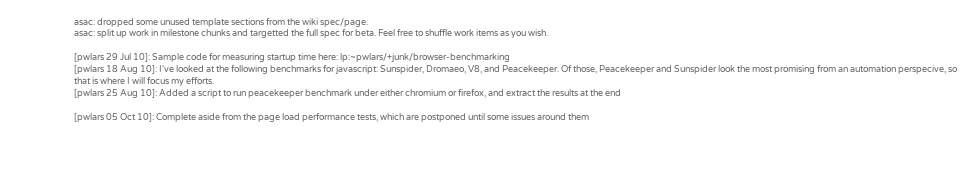asac: dropped some unused template sections from the wiki spec/page.
asac: split up work in milestone chunks and targetted the full spec for beta. Feel free to shuffle work items as you wish.

[pwlars 29 Jul 10]: Sample code for measuring startup time here: lp:~pwlars/+junk/browser-benchmarking
[pwlars 18 Aug 10]: I've looked at the following benchmarks for javascript: Sunspider, Dromaeo, V8, and Peacekeeper. Of those, Peacekeeper and Sunspider look the most promising from an automation perspecive, so that is where I will focus my efforts.
[pwlars 25 Aug 10]: Added a script to run peacekeeper benchmark under either chromium or firefox, and extract the results at the end

[pwlars 05 Oct 10]: Complete aside from the page load performance tests, which are postponed until some issues around them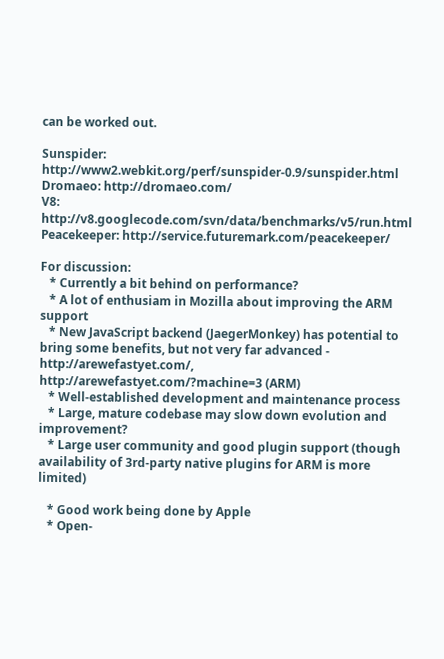can be worked out.

Sunspider: http://www2.webkit.org/perf/sunspider-0.9/sunspider.html
Dromaeo: http://dromaeo.com/
V8: http://v8.googlecode.com/svn/data/benchmarks/v5/run.html
Peacekeeper: http://service.futuremark.com/peacekeeper/

For discussion:
   * Currently a bit behind on performance?
   * A lot of enthusiam in Mozilla about improving the ARM support
   * New JavaScript backend (JaegerMonkey) has potential to bring some benefits, but not very far advanced - http://arewefastyet.com/, http://arewefastyet.com/?machine=3 (ARM)
   * Well-established development and maintenance process
   * Large, mature codebase may slow down evolution and improvement?
   * Large user community and good plugin support (though availability of 3rd-party native plugins for ARM is more limited)

   * Good work being done by Apple
   * Open-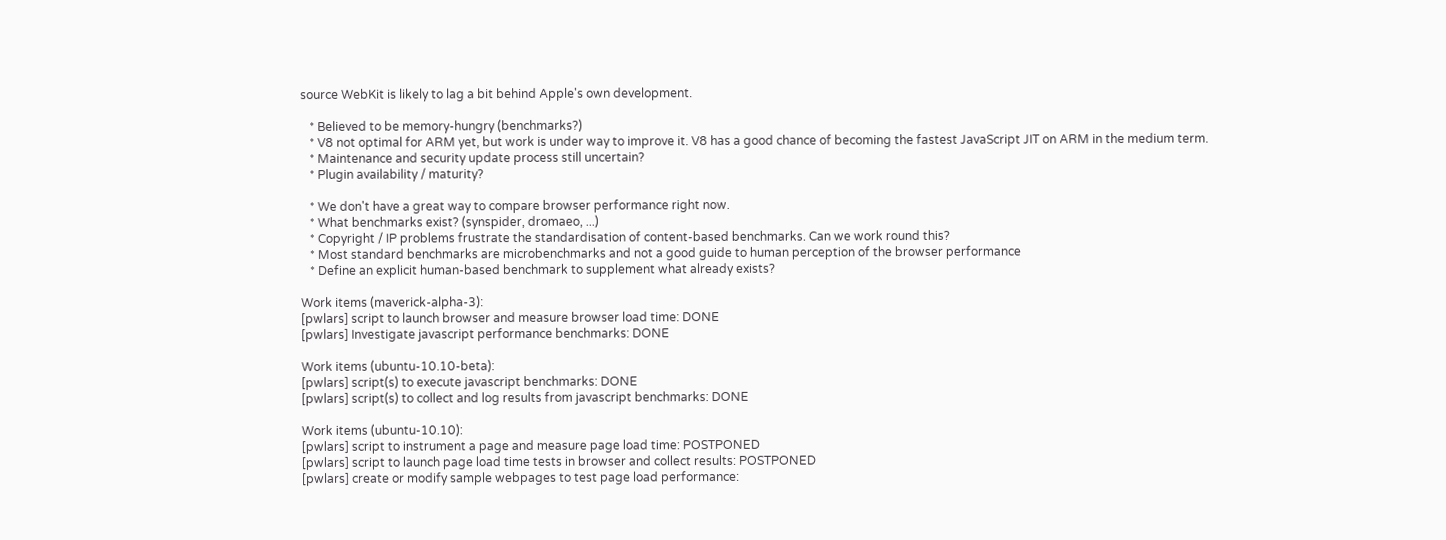source WebKit is likely to lag a bit behind Apple's own development.

   * Believed to be memory-hungry (benchmarks?)
   * V8 not optimal for ARM yet, but work is under way to improve it. V8 has a good chance of becoming the fastest JavaScript JIT on ARM in the medium term.
   * Maintenance and security update process still uncertain?
   * Plugin availability / maturity?

   * We don't have a great way to compare browser performance right now.
   * What benchmarks exist? (synspider, dromaeo, ...)
   * Copyright / IP problems frustrate the standardisation of content-based benchmarks. Can we work round this?
   * Most standard benchmarks are microbenchmarks and not a good guide to human perception of the browser performance
   * Define an explicit human-based benchmark to supplement what already exists?

Work items (maverick-alpha-3):
[pwlars] script to launch browser and measure browser load time: DONE
[pwlars] Investigate javascript performance benchmarks: DONE

Work items (ubuntu-10.10-beta):
[pwlars] script(s) to execute javascript benchmarks: DONE
[pwlars] script(s) to collect and log results from javascript benchmarks: DONE

Work items (ubuntu-10.10):
[pwlars] script to instrument a page and measure page load time: POSTPONED
[pwlars] script to launch page load time tests in browser and collect results: POSTPONED
[pwlars] create or modify sample webpages to test page load performance: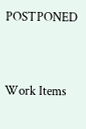POSTPONED


Work Items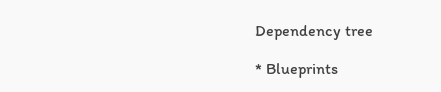Dependency tree

* Blueprints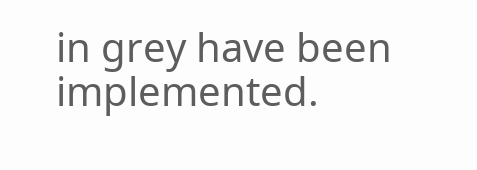in grey have been implemented.